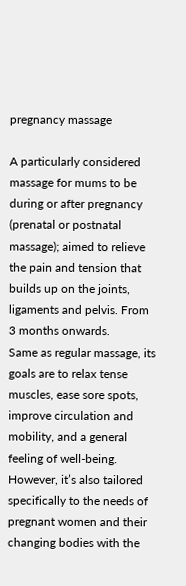pregnancy massage

A particularly considered massage for mums to be during or after pregnancy (prenatal or postnatal massage); aimed to relieve the pain and tension that builds up on the joints, ligaments and pelvis. From 3 months onwards.
Same as regular massage, its goals are to relax tense muscles, ease sore spots, improve circulation and mobility, and a general feeling of well-being. However, it’s also tailored specifically to the needs of pregnant women and their changing bodies with the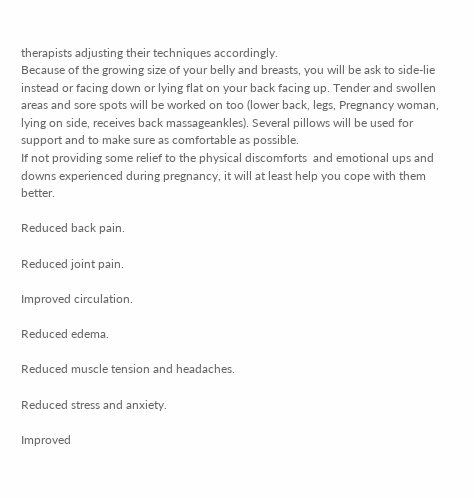therapists adjusting their techniques accordingly.
Because of the growing size of your belly and breasts, you will be ask to side-lie instead or facing down or lying flat on your back facing up. Tender and swollen areas and sore spots will be worked on too (lower back, legs, Pregnancy woman, lying on side, receives back massageankles). Several pillows will be used for support and to make sure as comfortable as possible.
If not providing some relief to the physical discomforts  and emotional ups and downs experienced during pregnancy, it will at least help you cope with them better.

Reduced back pain.

Reduced joint pain.

Improved circulation.

Reduced edema.

Reduced muscle tension and headaches.

Reduced stress and anxiety.

Improved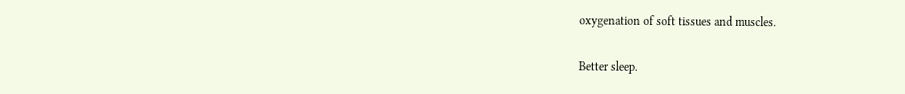oxygenation of soft tissues and muscles.

Better sleep.